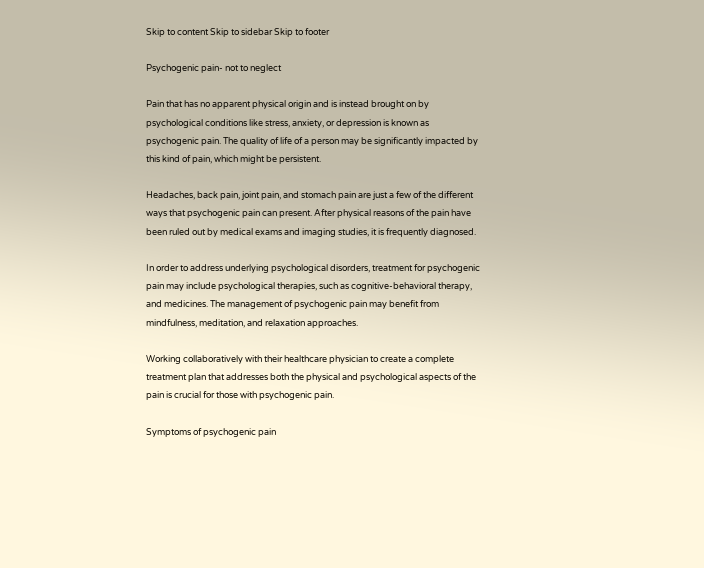Skip to content Skip to sidebar Skip to footer

Psychogenic pain- not to neglect

Pain that has no apparent physical origin and is instead brought on by psychological conditions like stress, anxiety, or depression is known as psychogenic pain. The quality of life of a person may be significantly impacted by this kind of pain, which might be persistent.

Headaches, back pain, joint pain, and stomach pain are just a few of the different ways that psychogenic pain can present. After physical reasons of the pain have been ruled out by medical exams and imaging studies, it is frequently diagnosed.

In order to address underlying psychological disorders, treatment for psychogenic pain may include psychological therapies, such as cognitive-behavioral therapy, and medicines. The management of psychogenic pain may benefit from mindfulness, meditation, and relaxation approaches.

Working collaboratively with their healthcare physician to create a complete treatment plan that addresses both the physical and psychological aspects of the pain is crucial for those with psychogenic pain.

Symptoms of psychogenic pain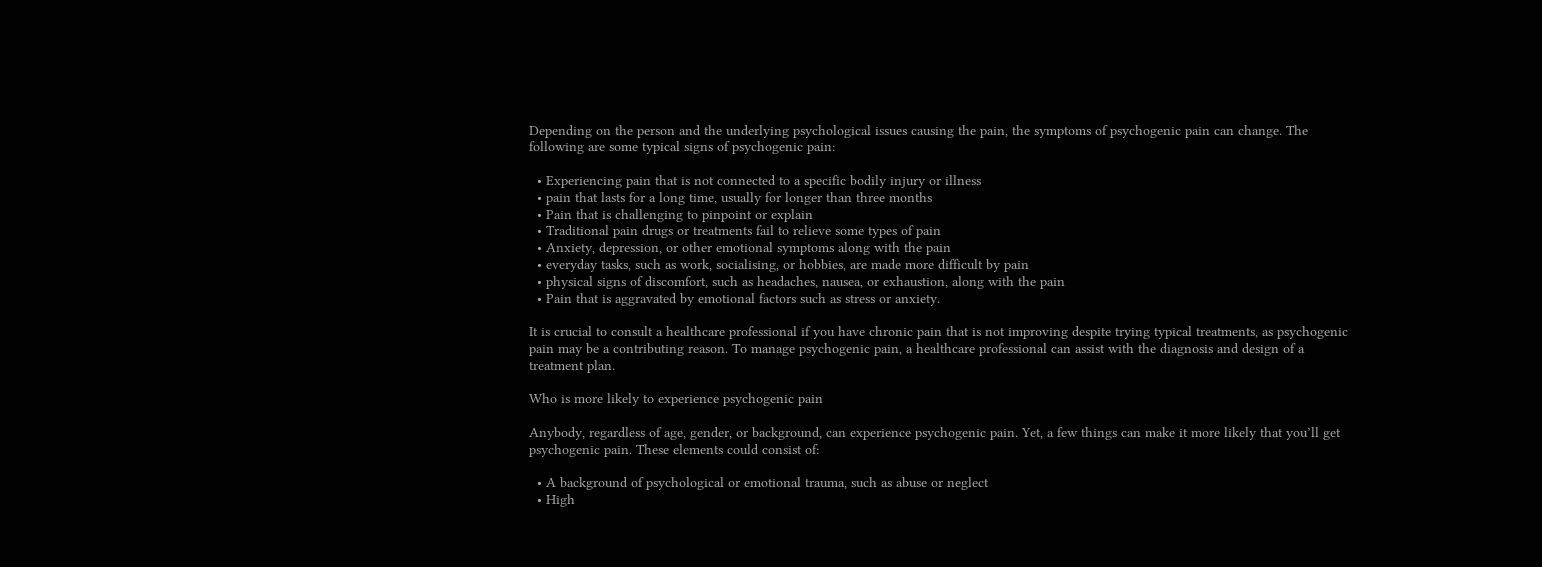Depending on the person and the underlying psychological issues causing the pain, the symptoms of psychogenic pain can change. The following are some typical signs of psychogenic pain:

  • Experiencing pain that is not connected to a specific bodily injury or illness
  • pain that lasts for a long time, usually for longer than three months
  • Pain that is challenging to pinpoint or explain
  • Traditional pain drugs or treatments fail to relieve some types of pain
  • Anxiety, depression, or other emotional symptoms along with the pain
  • everyday tasks, such as work, socialising, or hobbies, are made more difficult by pain
  • physical signs of discomfort, such as headaches, nausea, or exhaustion, along with the pain
  • Pain that is aggravated by emotional factors such as stress or anxiety.

It is crucial to consult a healthcare professional if you have chronic pain that is not improving despite trying typical treatments, as psychogenic pain may be a contributing reason. To manage psychogenic pain, a healthcare professional can assist with the diagnosis and design of a treatment plan.

Who is more likely to experience psychogenic pain

Anybody, regardless of age, gender, or background, can experience psychogenic pain. Yet, a few things can make it more likely that you’ll get psychogenic pain. These elements could consist of:

  • A background of psychological or emotional trauma, such as abuse or neglect
  • High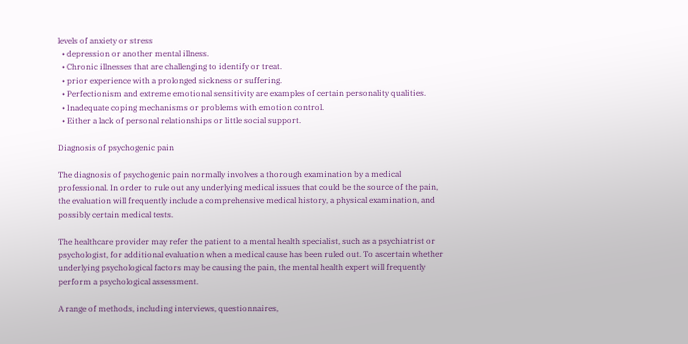levels of anxiety or stress
  • depression or another mental illness.
  • Chronic illnesses that are challenging to identify or treat.
  • prior experience with a prolonged sickness or suffering.
  • Perfectionism and extreme emotional sensitivity are examples of certain personality qualities.
  • Inadequate coping mechanisms or problems with emotion control.
  • Either a lack of personal relationships or little social support.

Diagnosis of psychogenic pain

The diagnosis of psychogenic pain normally involves a thorough examination by a medical professional. In order to rule out any underlying medical issues that could be the source of the pain, the evaluation will frequently include a comprehensive medical history, a physical examination, and possibly certain medical tests.

The healthcare provider may refer the patient to a mental health specialist, such as a psychiatrist or psychologist, for additional evaluation when a medical cause has been ruled out. To ascertain whether underlying psychological factors may be causing the pain, the mental health expert will frequently perform a psychological assessment.

A range of methods, including interviews, questionnaires,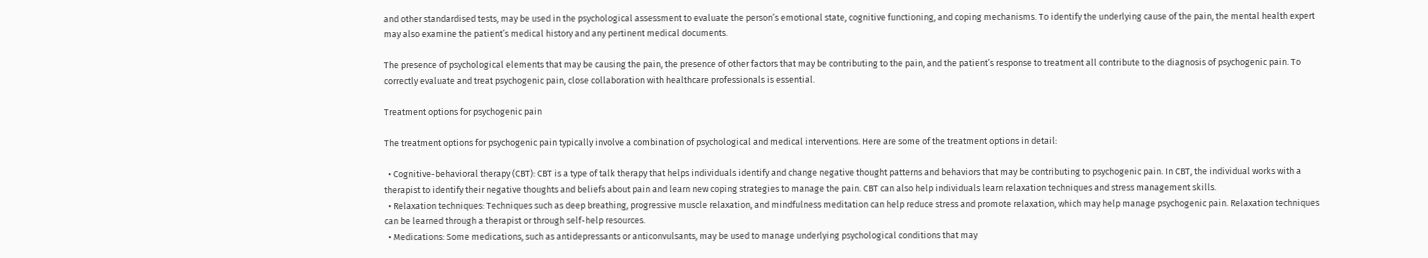and other standardised tests, may be used in the psychological assessment to evaluate the person’s emotional state, cognitive functioning, and coping mechanisms. To identify the underlying cause of the pain, the mental health expert may also examine the patient’s medical history and any pertinent medical documents.

The presence of psychological elements that may be causing the pain, the presence of other factors that may be contributing to the pain, and the patient’s response to treatment all contribute to the diagnosis of psychogenic pain. To correctly evaluate and treat psychogenic pain, close collaboration with healthcare professionals is essential.

Treatment options for psychogenic pain

The treatment options for psychogenic pain typically involve a combination of psychological and medical interventions. Here are some of the treatment options in detail:

  • Cognitive-behavioral therapy (CBT): CBT is a type of talk therapy that helps individuals identify and change negative thought patterns and behaviors that may be contributing to psychogenic pain. In CBT, the individual works with a therapist to identify their negative thoughts and beliefs about pain and learn new coping strategies to manage the pain. CBT can also help individuals learn relaxation techniques and stress management skills.
  • Relaxation techniques: Techniques such as deep breathing, progressive muscle relaxation, and mindfulness meditation can help reduce stress and promote relaxation, which may help manage psychogenic pain. Relaxation techniques can be learned through a therapist or through self-help resources.
  • Medications: Some medications, such as antidepressants or anticonvulsants, may be used to manage underlying psychological conditions that may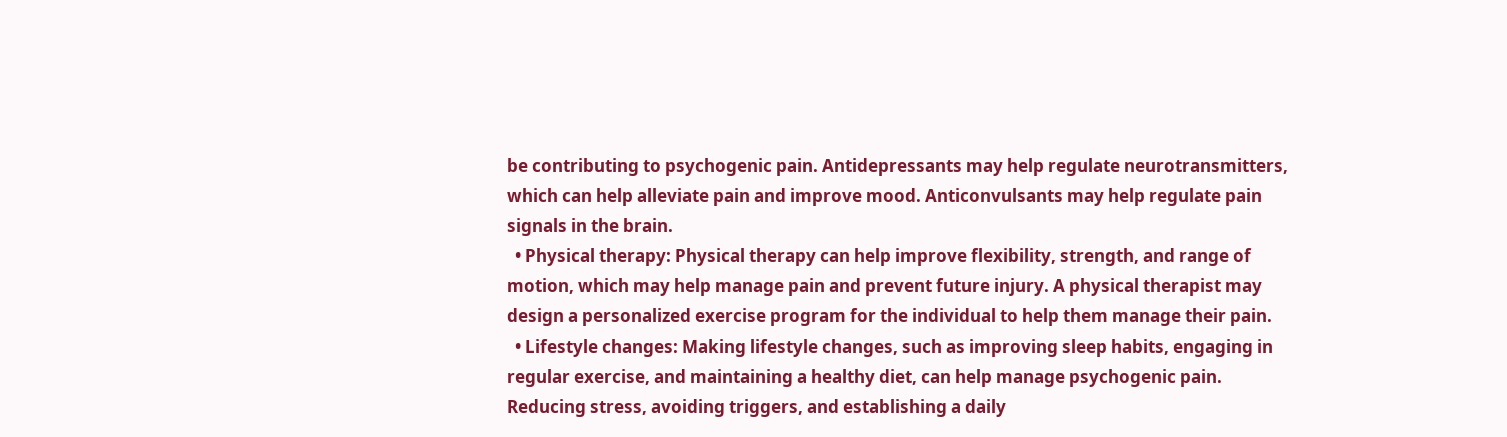be contributing to psychogenic pain. Antidepressants may help regulate neurotransmitters, which can help alleviate pain and improve mood. Anticonvulsants may help regulate pain signals in the brain.
  • Physical therapy: Physical therapy can help improve flexibility, strength, and range of motion, which may help manage pain and prevent future injury. A physical therapist may design a personalized exercise program for the individual to help them manage their pain.
  • Lifestyle changes: Making lifestyle changes, such as improving sleep habits, engaging in regular exercise, and maintaining a healthy diet, can help manage psychogenic pain. Reducing stress, avoiding triggers, and establishing a daily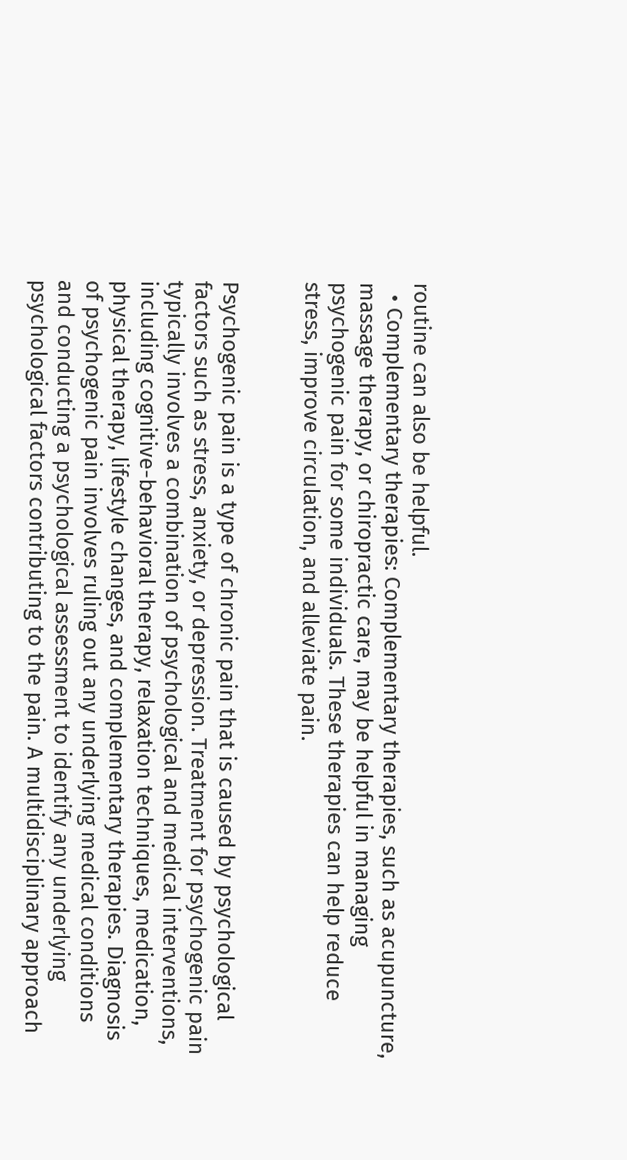routine can also be helpful.
  • Complementary therapies: Complementary therapies, such as acupuncture, massage therapy, or chiropractic care, may be helpful in managing psychogenic pain for some individuals. These therapies can help reduce stress, improve circulation, and alleviate pain.


Psychogenic pain is a type of chronic pain that is caused by psychological factors such as stress, anxiety, or depression. Treatment for psychogenic pain typically involves a combination of psychological and medical interventions, including cognitive-behavioral therapy, relaxation techniques, medication, physical therapy, lifestyle changes, and complementary therapies. Diagnosis of psychogenic pain involves ruling out any underlying medical conditions and conducting a psychological assessment to identify any underlying psychological factors contributing to the pain. A multidisciplinary approach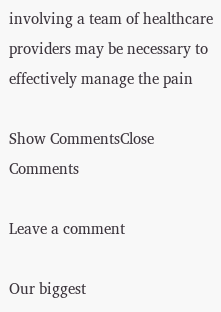involving a team of healthcare providers may be necessary to effectively manage the pain

Show CommentsClose Comments

Leave a comment

Our biggest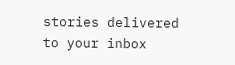stories delivered
to your inbox